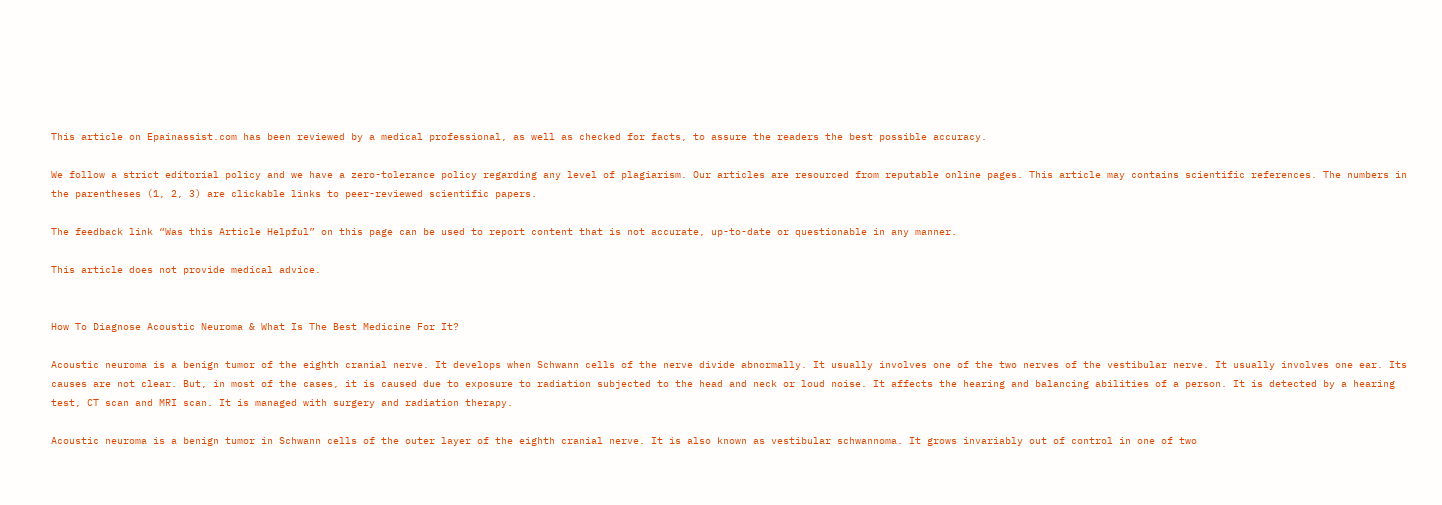This article on Epainassist.com has been reviewed by a medical professional, as well as checked for facts, to assure the readers the best possible accuracy.

We follow a strict editorial policy and we have a zero-tolerance policy regarding any level of plagiarism. Our articles are resourced from reputable online pages. This article may contains scientific references. The numbers in the parentheses (1, 2, 3) are clickable links to peer-reviewed scientific papers.

The feedback link “Was this Article Helpful” on this page can be used to report content that is not accurate, up-to-date or questionable in any manner.

This article does not provide medical advice.


How To Diagnose Acoustic Neuroma & What Is The Best Medicine For It?

Acoustic neuroma is a benign tumor of the eighth cranial nerve. It develops when Schwann cells of the nerve divide abnormally. It usually involves one of the two nerves of the vestibular nerve. It usually involves one ear. Its causes are not clear. But, in most of the cases, it is caused due to exposure to radiation subjected to the head and neck or loud noise. It affects the hearing and balancing abilities of a person. It is detected by a hearing test, CT scan and MRI scan. It is managed with surgery and radiation therapy.

Acoustic neuroma is a benign tumor in Schwann cells of the outer layer of the eighth cranial nerve. It is also known as vestibular schwannoma. It grows invariably out of control in one of two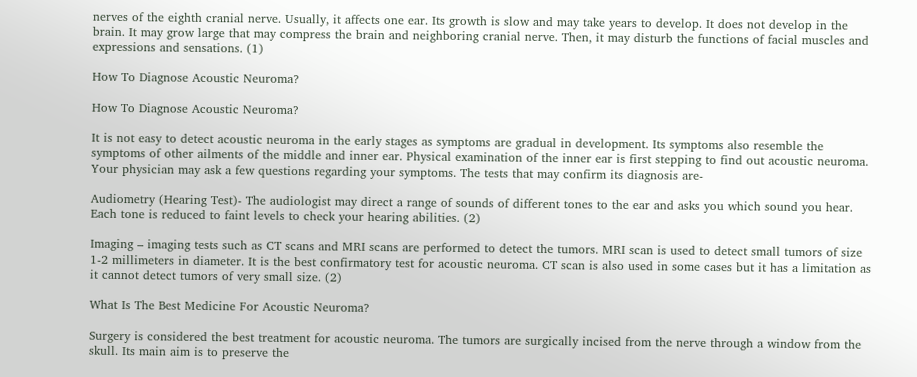nerves of the eighth cranial nerve. Usually, it affects one ear. Its growth is slow and may take years to develop. It does not develop in the brain. It may grow large that may compress the brain and neighboring cranial nerve. Then, it may disturb the functions of facial muscles and expressions and sensations. (1)

How To Diagnose Acoustic Neuroma?

How To Diagnose Acoustic Neuroma?

It is not easy to detect acoustic neuroma in the early stages as symptoms are gradual in development. Its symptoms also resemble the symptoms of other ailments of the middle and inner ear. Physical examination of the inner ear is first stepping to find out acoustic neuroma. Your physician may ask a few questions regarding your symptoms. The tests that may confirm its diagnosis are-

Audiometry (Hearing Test)- The audiologist may direct a range of sounds of different tones to the ear and asks you which sound you hear. Each tone is reduced to faint levels to check your hearing abilities. (2)

Imaging – imaging tests such as CT scans and MRI scans are performed to detect the tumors. MRI scan is used to detect small tumors of size 1-2 millimeters in diameter. It is the best confirmatory test for acoustic neuroma. CT scan is also used in some cases but it has a limitation as it cannot detect tumors of very small size. (2)

What Is The Best Medicine For Acoustic Neuroma?

Surgery is considered the best treatment for acoustic neuroma. The tumors are surgically incised from the nerve through a window from the skull. Its main aim is to preserve the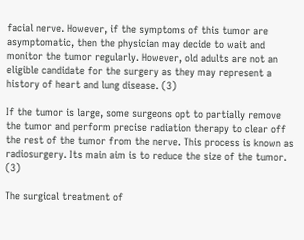facial nerve. However, if the symptoms of this tumor are asymptomatic, then the physician may decide to wait and monitor the tumor regularly. However, old adults are not an eligible candidate for the surgery as they may represent a history of heart and lung disease. (3)

If the tumor is large, some surgeons opt to partially remove the tumor and perform precise radiation therapy to clear off the rest of the tumor from the nerve. This process is known as radiosurgery. Its main aim is to reduce the size of the tumor. (3)

The surgical treatment of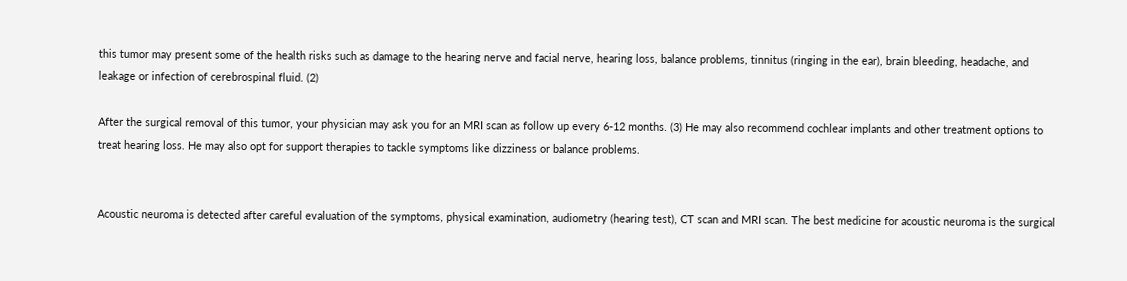this tumor may present some of the health risks such as damage to the hearing nerve and facial nerve, hearing loss, balance problems, tinnitus (ringing in the ear), brain bleeding, headache, and leakage or infection of cerebrospinal fluid. (2)

After the surgical removal of this tumor, your physician may ask you for an MRI scan as follow up every 6-12 months. (3) He may also recommend cochlear implants and other treatment options to treat hearing loss. He may also opt for support therapies to tackle symptoms like dizziness or balance problems.


Acoustic neuroma is detected after careful evaluation of the symptoms, physical examination, audiometry (hearing test), CT scan and MRI scan. The best medicine for acoustic neuroma is the surgical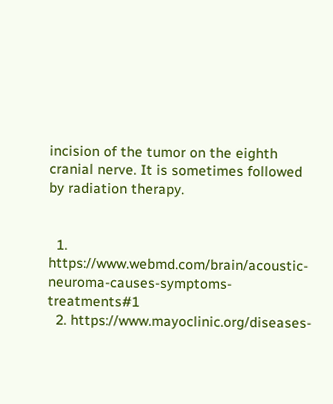incision of the tumor on the eighth cranial nerve. It is sometimes followed by radiation therapy.


  1. https://www.webmd.com/brain/acoustic-neuroma-causes-symptoms-treatments#1
  2. https://www.mayoclinic.org/diseases-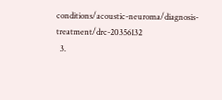conditions/acoustic-neuroma/diagnosis-treatment/drc-20356132
  3.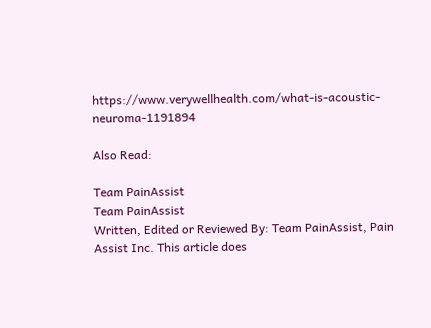https://www.verywellhealth.com/what-is-acoustic-neuroma-1191894

Also Read:

Team PainAssist
Team PainAssist
Written, Edited or Reviewed By: Team PainAssist, Pain Assist Inc. This article does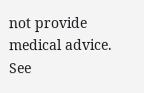not provide medical advice. See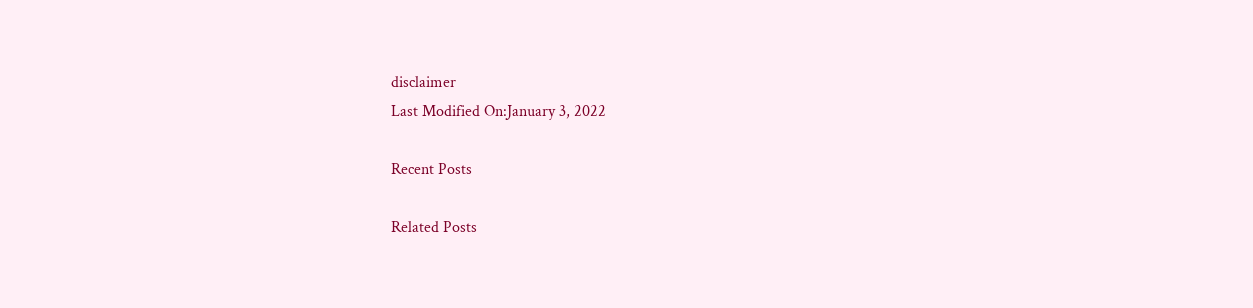disclaimer
Last Modified On:January 3, 2022

Recent Posts

Related Posts